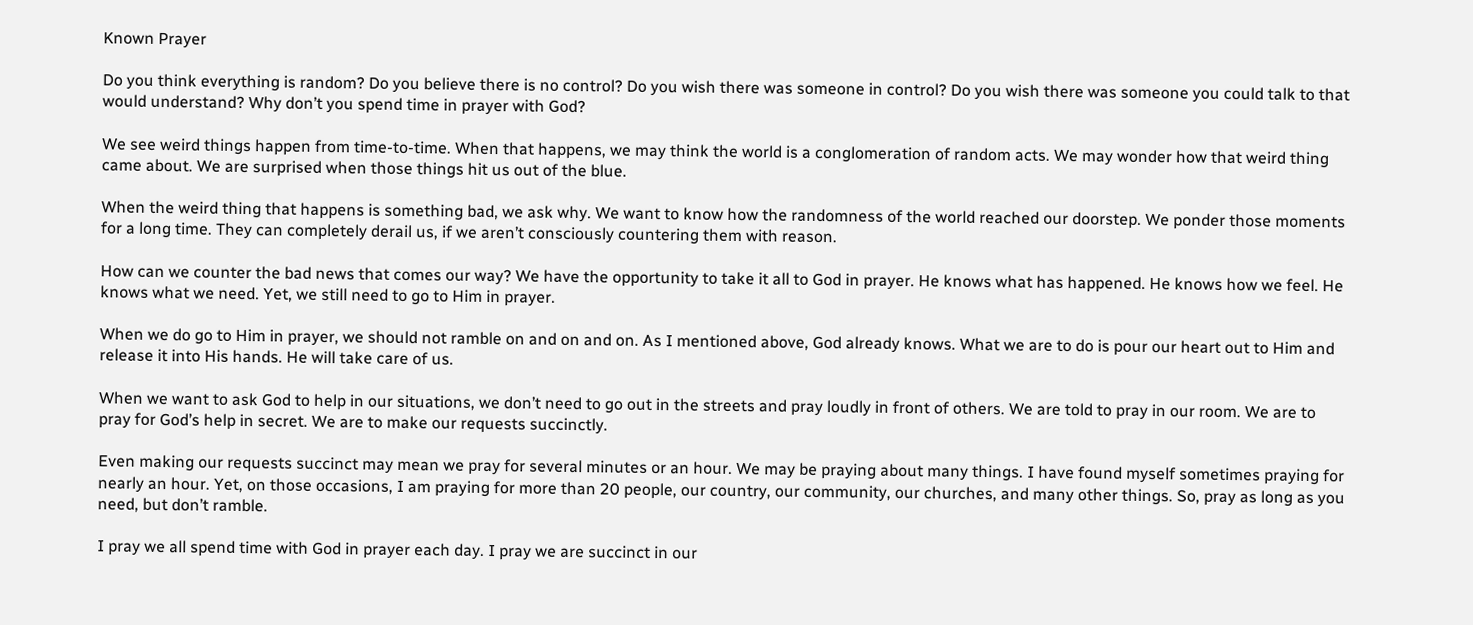Known Prayer

Do you think everything is random? Do you believe there is no control? Do you wish there was someone in control? Do you wish there was someone you could talk to that would understand? Why don’t you spend time in prayer with God?

We see weird things happen from time-to-time. When that happens, we may think the world is a conglomeration of random acts. We may wonder how that weird thing came about. We are surprised when those things hit us out of the blue.

When the weird thing that happens is something bad, we ask why. We want to know how the randomness of the world reached our doorstep. We ponder those moments for a long time. They can completely derail us, if we aren’t consciously countering them with reason.

How can we counter the bad news that comes our way? We have the opportunity to take it all to God in prayer. He knows what has happened. He knows how we feel. He knows what we need. Yet, we still need to go to Him in prayer.

When we do go to Him in prayer, we should not ramble on and on and on. As I mentioned above, God already knows. What we are to do is pour our heart out to Him and release it into His hands. He will take care of us.

When we want to ask God to help in our situations, we don’t need to go out in the streets and pray loudly in front of others. We are told to pray in our room. We are to pray for God’s help in secret. We are to make our requests succinctly.

Even making our requests succinct may mean we pray for several minutes or an hour. We may be praying about many things. I have found myself sometimes praying for nearly an hour. Yet, on those occasions, I am praying for more than 20 people, our country, our community, our churches, and many other things. So, pray as long as you need, but don’t ramble.

I pray we all spend time with God in prayer each day. I pray we are succinct in our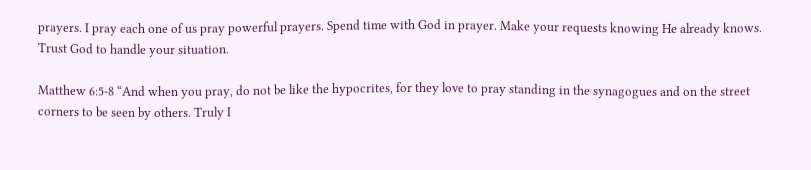prayers. I pray each one of us pray powerful prayers. Spend time with God in prayer. Make your requests knowing He already knows. Trust God to handle your situation.

Matthew 6:5-8 “And when you pray, do not be like the hypocrites, for they love to pray standing in the synagogues and on the street corners to be seen by others. Truly I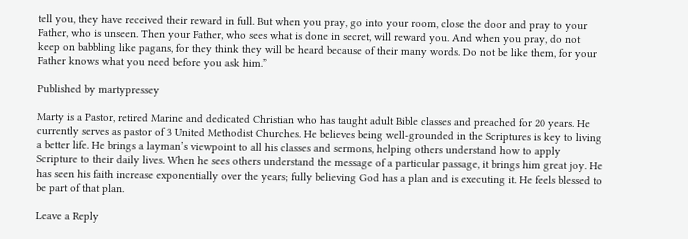tell you, they have received their reward in full. But when you pray, go into your room, close the door and pray to your Father, who is unseen. Then your Father, who sees what is done in secret, will reward you. And when you pray, do not keep on babbling like pagans, for they think they will be heard because of their many words. Do not be like them, for your Father knows what you need before you ask him.”

Published by martypressey

Marty is a Pastor, retired Marine and dedicated Christian who has taught adult Bible classes and preached for 20 years. He currently serves as pastor of 3 United Methodist Churches. He believes being well-grounded in the Scriptures is key to living a better life. He brings a layman’s viewpoint to all his classes and sermons, helping others understand how to apply Scripture to their daily lives. When he sees others understand the message of a particular passage, it brings him great joy. He has seen his faith increase exponentially over the years; fully believing God has a plan and is executing it. He feels blessed to be part of that plan.

Leave a Reply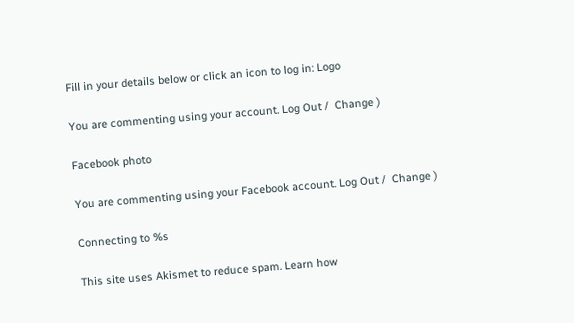Fill in your details below or click an icon to log in: Logo

You are commenting using your account. Log Out /  Change )

Facebook photo

You are commenting using your Facebook account. Log Out /  Change )

Connecting to %s

This site uses Akismet to reduce spam. Learn how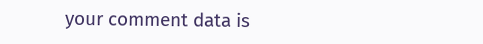your comment data is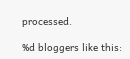processed.

%d bloggers like this: